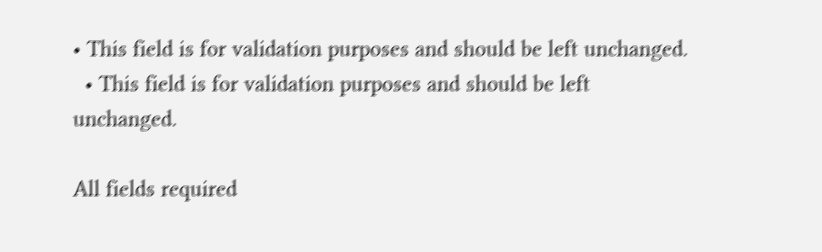• This field is for validation purposes and should be left unchanged.
  • This field is for validation purposes and should be left unchanged.

All fields required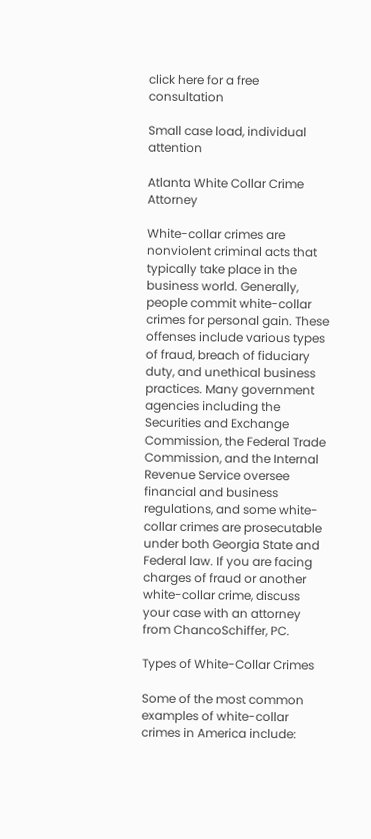click here for a free consultation

Small case load, individual attention

Atlanta White Collar Crime Attorney

White-collar crimes are nonviolent criminal acts that typically take place in the business world. Generally, people commit white-collar crimes for personal gain. These offenses include various types of fraud, breach of fiduciary duty, and unethical business practices. Many government agencies including the Securities and Exchange Commission, the Federal Trade Commission, and the Internal Revenue Service oversee financial and business regulations, and some white-collar crimes are prosecutable under both Georgia State and Federal law. If you are facing charges of fraud or another white-collar crime, discuss your case with an attorney from ChancoSchiffer, PC.

Types of White-Collar Crimes

Some of the most common examples of white-collar crimes in America include: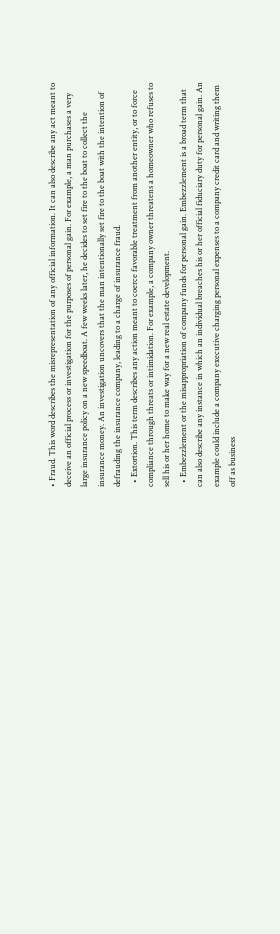• Fraud. This word describes the misrepresentation of any official information. It can also describe any act meant to deceive an official process or investigation for the purposes of personal gain. For example, a man purchases a very large insurance policy on a new speedboat. A few weeks later, he decides to set fire to the boat to collect the insurance money. An investigation uncovers that the man intentionally set fire to the boat with the intention of defrauding the insurance company, leading to a charge of insurance fraud.
  • Extortion. This term describes any action meant to coerce favorable treatment from another entity, or to force compliance through threats or intimidation. For example, a company owner threatens a homeowner who refuses to sell his or her home to make way for a new real estate development.
  • Embezzlement or the misappropriation of company funds for personal gain. Embezzlement is a broad term that can also describe any instance in which an individual breaches his or her official fiduciary duty for personal gain. An example could include a company executive charging personal expenses to a company credit card and writing them off as business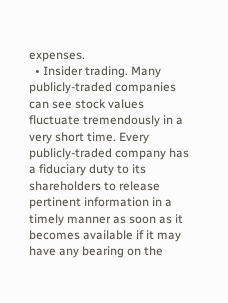expenses.
  • Insider trading. Many publicly-traded companies can see stock values fluctuate tremendously in a very short time. Every publicly-traded company has a fiduciary duty to its shareholders to release pertinent information in a timely manner as soon as it becomes available if it may have any bearing on the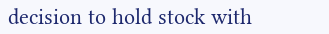decision to hold stock with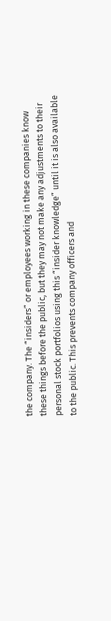the company. The “insiders” or employees working in these companies know these things before the public, but they may not make any adjustments to their personal stock portfolios using this “insider knowledge” until it is also available to the public. This prevents company officers and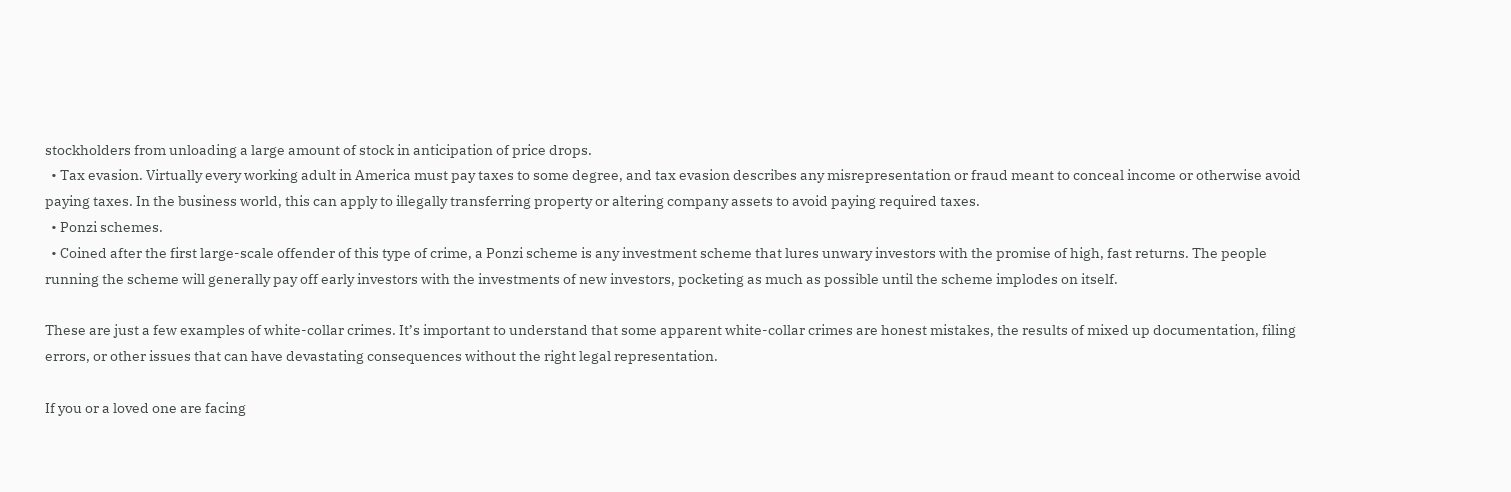stockholders from unloading a large amount of stock in anticipation of price drops.
  • Tax evasion. Virtually every working adult in America must pay taxes to some degree, and tax evasion describes any misrepresentation or fraud meant to conceal income or otherwise avoid paying taxes. In the business world, this can apply to illegally transferring property or altering company assets to avoid paying required taxes.
  • Ponzi schemes.
  • Coined after the first large-scale offender of this type of crime, a Ponzi scheme is any investment scheme that lures unwary investors with the promise of high, fast returns. The people running the scheme will generally pay off early investors with the investments of new investors, pocketing as much as possible until the scheme implodes on itself.

These are just a few examples of white-collar crimes. It’s important to understand that some apparent white-collar crimes are honest mistakes, the results of mixed up documentation, filing errors, or other issues that can have devastating consequences without the right legal representation.

If you or a loved one are facing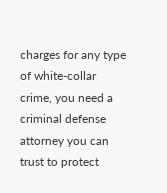charges for any type of white-collar crime, you need a criminal defense attorney you can trust to protect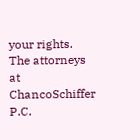your rights. The attorneys at ChancoSchiffer P.C.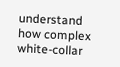understand how complex white-collar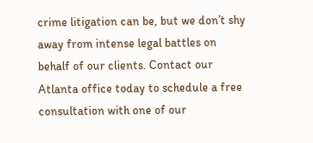crime litigation can be, but we don’t shy away from intense legal battles on behalf of our clients. Contact our Atlanta office today to schedule a free consultation with one of our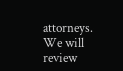attorneys. We will review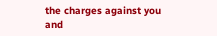the charges against you and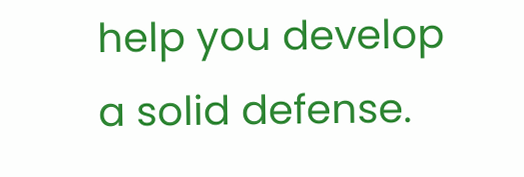help you develop a solid defense.